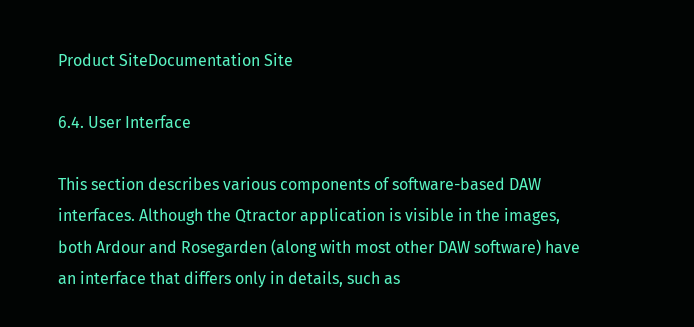Product SiteDocumentation Site

6.4. User Interface

This section describes various components of software-based DAW interfaces. Although the Qtractor application is visible in the images, both Ardour and Rosegarden (along with most other DAW software) have an interface that differs only in details, such as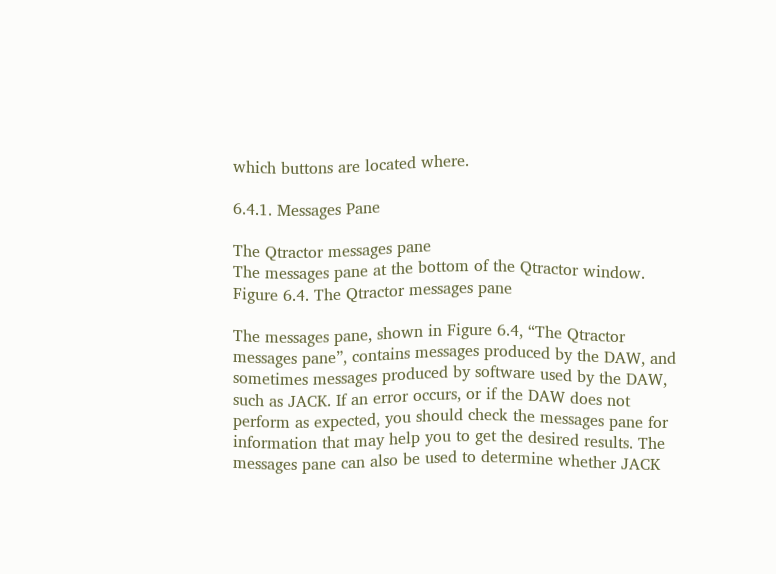which buttons are located where.

6.4.1. Messages Pane

The Qtractor messages pane
The messages pane at the bottom of the Qtractor window.
Figure 6.4. The Qtractor messages pane

The messages pane, shown in Figure 6.4, “The Qtractor messages pane”, contains messages produced by the DAW, and sometimes messages produced by software used by the DAW, such as JACK. If an error occurs, or if the DAW does not perform as expected, you should check the messages pane for information that may help you to get the desired results. The messages pane can also be used to determine whether JACK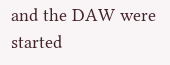and the DAW were started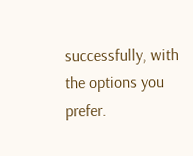successfully, with the options you prefer.